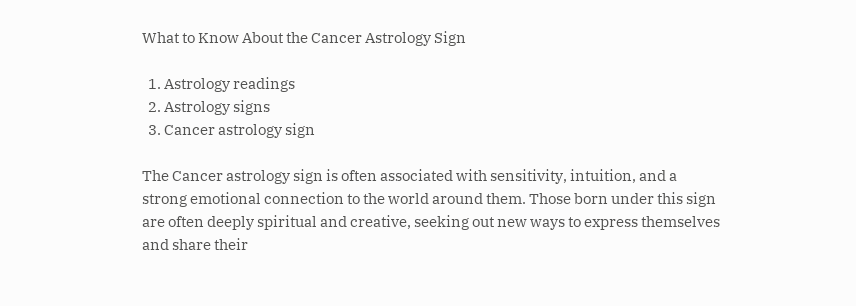What to Know About the Cancer Astrology Sign

  1. Astrology readings
  2. Astrology signs
  3. Cancer astrology sign

The Cancer astrology sign is often associated with sensitivity, intuition, and a strong emotional connection to the world around them. Those born under this sign are often deeply spiritual and creative, seeking out new ways to express themselves and share their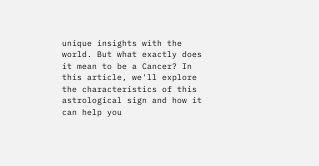unique insights with the world. But what exactly does it mean to be a Cancer? In this article, we'll explore the characteristics of this astrological sign and how it can help you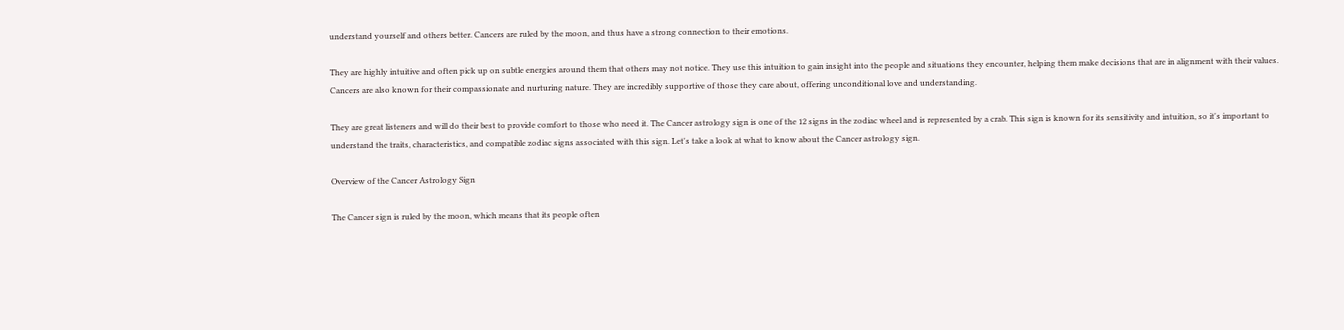understand yourself and others better. Cancers are ruled by the moon, and thus have a strong connection to their emotions.

They are highly intuitive and often pick up on subtle energies around them that others may not notice. They use this intuition to gain insight into the people and situations they encounter, helping them make decisions that are in alignment with their values. Cancers are also known for their compassionate and nurturing nature. They are incredibly supportive of those they care about, offering unconditional love and understanding.

They are great listeners and will do their best to provide comfort to those who need it. The Cancer astrology sign is one of the 12 signs in the zodiac wheel and is represented by a crab. This sign is known for its sensitivity and intuition, so it's important to understand the traits, characteristics, and compatible zodiac signs associated with this sign. Let's take a look at what to know about the Cancer astrology sign.

Overview of the Cancer Astrology Sign

The Cancer sign is ruled by the moon, which means that its people often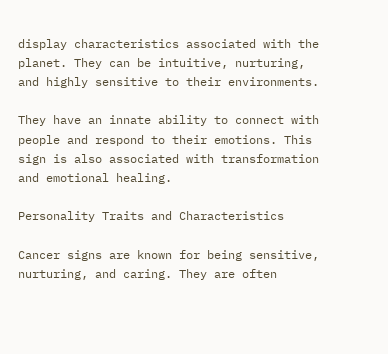display characteristics associated with the planet. They can be intuitive, nurturing, and highly sensitive to their environments.

They have an innate ability to connect with people and respond to their emotions. This sign is also associated with transformation and emotional healing.

Personality Traits and Characteristics

Cancer signs are known for being sensitive, nurturing, and caring. They are often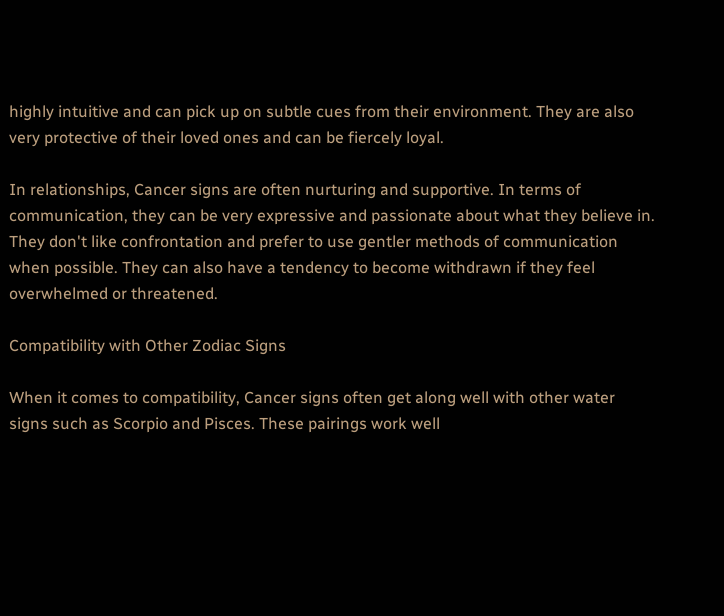highly intuitive and can pick up on subtle cues from their environment. They are also very protective of their loved ones and can be fiercely loyal.

In relationships, Cancer signs are often nurturing and supportive. In terms of communication, they can be very expressive and passionate about what they believe in. They don't like confrontation and prefer to use gentler methods of communication when possible. They can also have a tendency to become withdrawn if they feel overwhelmed or threatened.

Compatibility with Other Zodiac Signs

When it comes to compatibility, Cancer signs often get along well with other water signs such as Scorpio and Pisces. These pairings work well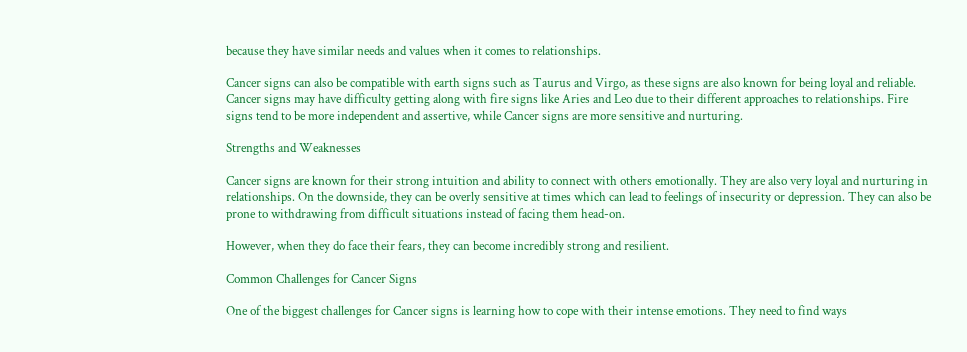because they have similar needs and values when it comes to relationships.

Cancer signs can also be compatible with earth signs such as Taurus and Virgo, as these signs are also known for being loyal and reliable. Cancer signs may have difficulty getting along with fire signs like Aries and Leo due to their different approaches to relationships. Fire signs tend to be more independent and assertive, while Cancer signs are more sensitive and nurturing.

Strengths and Weaknesses

Cancer signs are known for their strong intuition and ability to connect with others emotionally. They are also very loyal and nurturing in relationships. On the downside, they can be overly sensitive at times which can lead to feelings of insecurity or depression. They can also be prone to withdrawing from difficult situations instead of facing them head-on.

However, when they do face their fears, they can become incredibly strong and resilient.

Common Challenges for Cancer Signs

One of the biggest challenges for Cancer signs is learning how to cope with their intense emotions. They need to find ways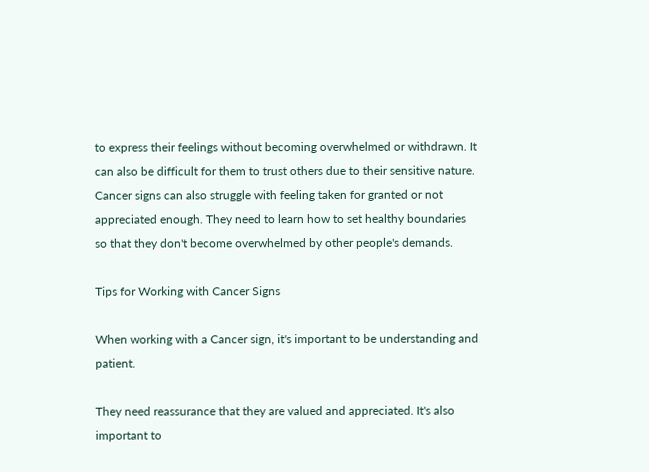to express their feelings without becoming overwhelmed or withdrawn. It can also be difficult for them to trust others due to their sensitive nature. Cancer signs can also struggle with feeling taken for granted or not appreciated enough. They need to learn how to set healthy boundaries so that they don't become overwhelmed by other people's demands.

Tips for Working with Cancer Signs

When working with a Cancer sign, it's important to be understanding and patient.

They need reassurance that they are valued and appreciated. It's also important to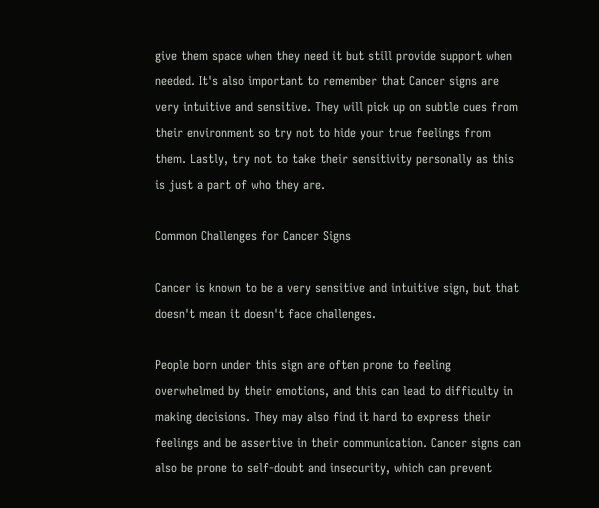give them space when they need it but still provide support when needed. It's also important to remember that Cancer signs are very intuitive and sensitive. They will pick up on subtle cues from their environment so try not to hide your true feelings from them. Lastly, try not to take their sensitivity personally as this is just a part of who they are.

Common Challenges for Cancer Signs

Cancer is known to be a very sensitive and intuitive sign, but that doesn't mean it doesn't face challenges.

People born under this sign are often prone to feeling overwhelmed by their emotions, and this can lead to difficulty in making decisions. They may also find it hard to express their feelings and be assertive in their communication. Cancer signs can also be prone to self-doubt and insecurity, which can prevent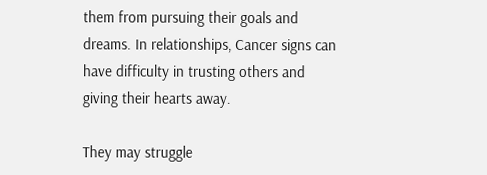them from pursuing their goals and dreams. In relationships, Cancer signs can have difficulty in trusting others and giving their hearts away.

They may struggle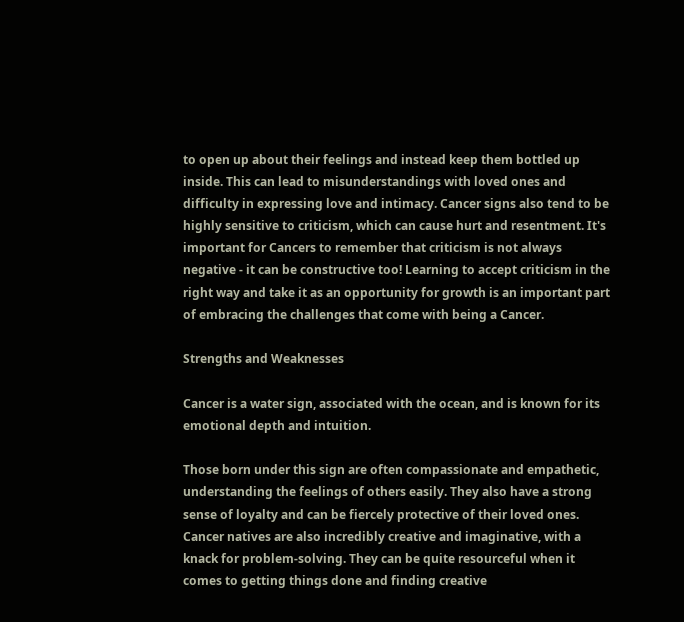to open up about their feelings and instead keep them bottled up inside. This can lead to misunderstandings with loved ones and difficulty in expressing love and intimacy. Cancer signs also tend to be highly sensitive to criticism, which can cause hurt and resentment. It's important for Cancers to remember that criticism is not always negative - it can be constructive too! Learning to accept criticism in the right way and take it as an opportunity for growth is an important part of embracing the challenges that come with being a Cancer.

Strengths and Weaknesses

Cancer is a water sign, associated with the ocean, and is known for its emotional depth and intuition.

Those born under this sign are often compassionate and empathetic, understanding the feelings of others easily. They also have a strong sense of loyalty and can be fiercely protective of their loved ones. Cancer natives are also incredibly creative and imaginative, with a knack for problem-solving. They can be quite resourceful when it comes to getting things done and finding creative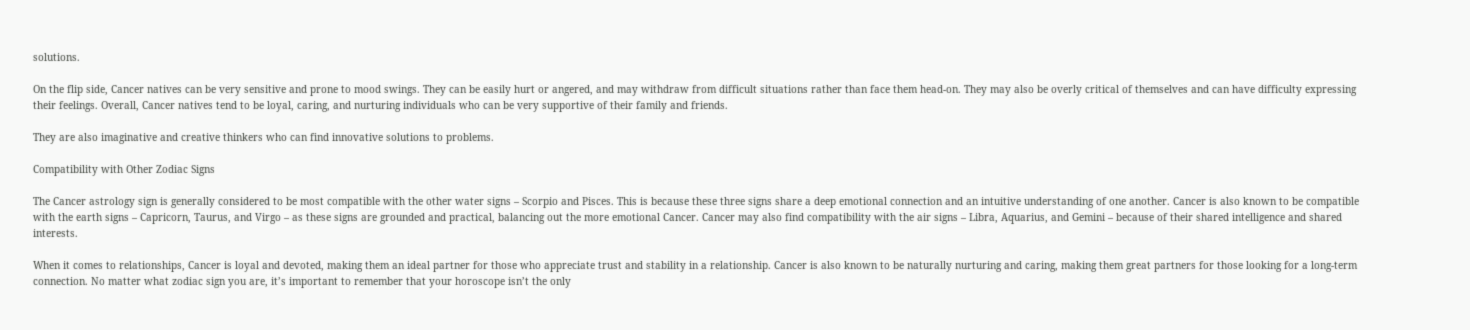solutions.

On the flip side, Cancer natives can be very sensitive and prone to mood swings. They can be easily hurt or angered, and may withdraw from difficult situations rather than face them head-on. They may also be overly critical of themselves and can have difficulty expressing their feelings. Overall, Cancer natives tend to be loyal, caring, and nurturing individuals who can be very supportive of their family and friends.

They are also imaginative and creative thinkers who can find innovative solutions to problems.

Compatibility with Other Zodiac Signs

The Cancer astrology sign is generally considered to be most compatible with the other water signs – Scorpio and Pisces. This is because these three signs share a deep emotional connection and an intuitive understanding of one another. Cancer is also known to be compatible with the earth signs – Capricorn, Taurus, and Virgo – as these signs are grounded and practical, balancing out the more emotional Cancer. Cancer may also find compatibility with the air signs – Libra, Aquarius, and Gemini – because of their shared intelligence and shared interests.

When it comes to relationships, Cancer is loyal and devoted, making them an ideal partner for those who appreciate trust and stability in a relationship. Cancer is also known to be naturally nurturing and caring, making them great partners for those looking for a long-term connection. No matter what zodiac sign you are, it’s important to remember that your horoscope isn’t the only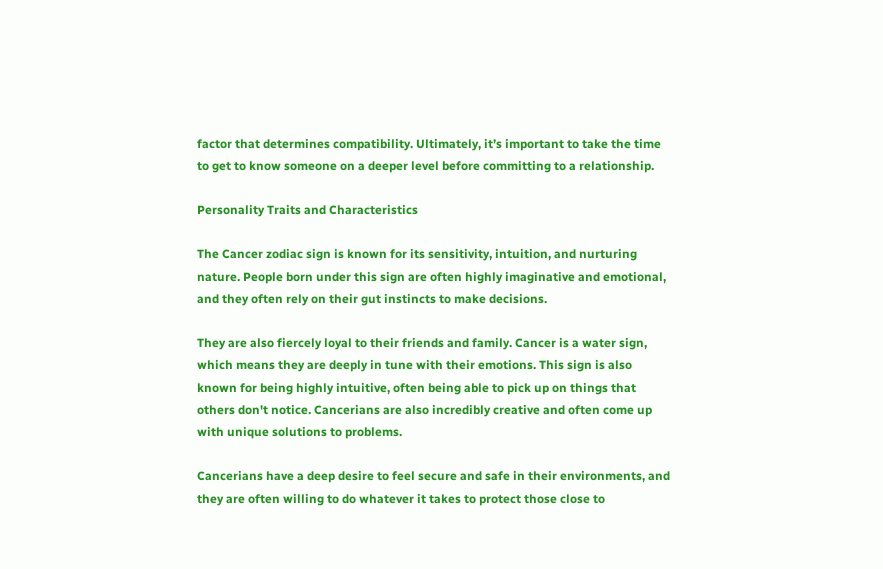factor that determines compatibility. Ultimately, it’s important to take the time to get to know someone on a deeper level before committing to a relationship.

Personality Traits and Characteristics

The Cancer zodiac sign is known for its sensitivity, intuition, and nurturing nature. People born under this sign are often highly imaginative and emotional, and they often rely on their gut instincts to make decisions.

They are also fiercely loyal to their friends and family. Cancer is a water sign, which means they are deeply in tune with their emotions. This sign is also known for being highly intuitive, often being able to pick up on things that others don't notice. Cancerians are also incredibly creative and often come up with unique solutions to problems.

Cancerians have a deep desire to feel secure and safe in their environments, and they are often willing to do whatever it takes to protect those close to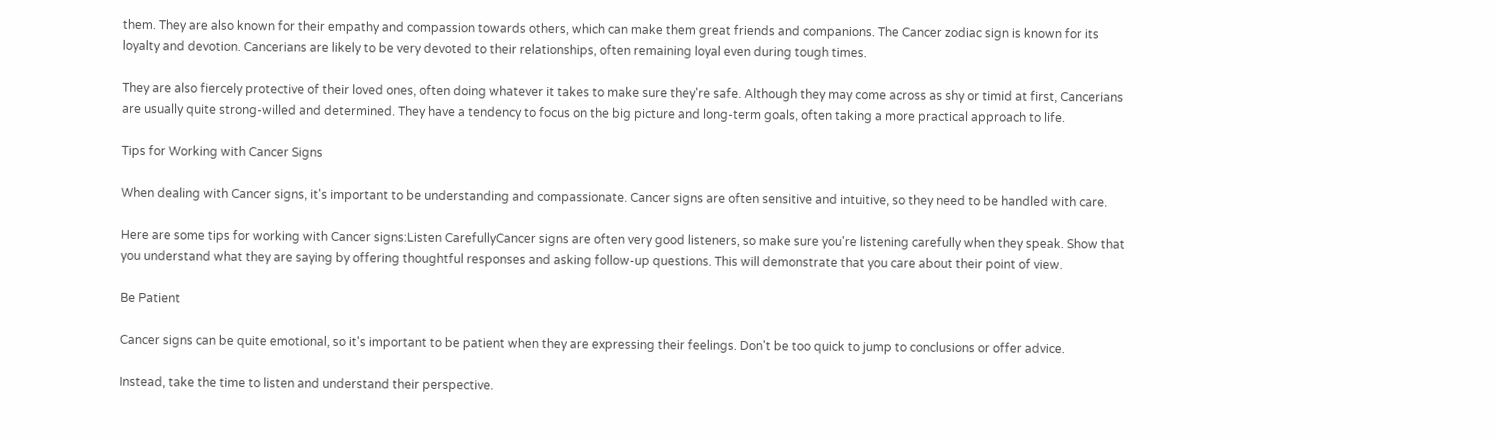them. They are also known for their empathy and compassion towards others, which can make them great friends and companions. The Cancer zodiac sign is known for its loyalty and devotion. Cancerians are likely to be very devoted to their relationships, often remaining loyal even during tough times.

They are also fiercely protective of their loved ones, often doing whatever it takes to make sure they're safe. Although they may come across as shy or timid at first, Cancerians are usually quite strong-willed and determined. They have a tendency to focus on the big picture and long-term goals, often taking a more practical approach to life.

Tips for Working with Cancer Signs

When dealing with Cancer signs, it's important to be understanding and compassionate. Cancer signs are often sensitive and intuitive, so they need to be handled with care.

Here are some tips for working with Cancer signs:Listen CarefullyCancer signs are often very good listeners, so make sure you're listening carefully when they speak. Show that you understand what they are saying by offering thoughtful responses and asking follow-up questions. This will demonstrate that you care about their point of view.

Be Patient

Cancer signs can be quite emotional, so it's important to be patient when they are expressing their feelings. Don't be too quick to jump to conclusions or offer advice.

Instead, take the time to listen and understand their perspective.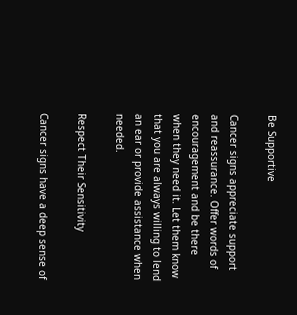Be Supportive

Cancer signs appreciate support and reassurance. Offer words of encouragement and be there when they need it. Let them know that you are always willing to lend an ear or provide assistance when needed.

Respect Their Sensitivity

Cancer signs have a deep sense of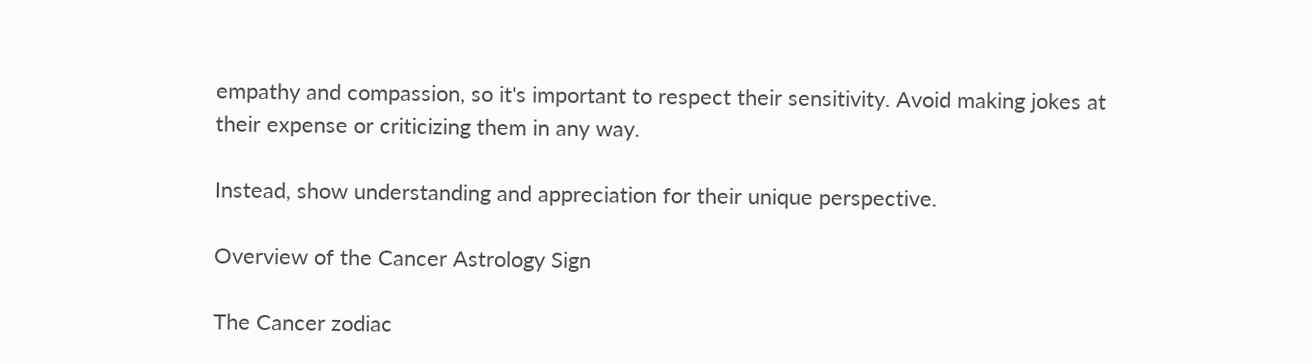empathy and compassion, so it's important to respect their sensitivity. Avoid making jokes at their expense or criticizing them in any way.

Instead, show understanding and appreciation for their unique perspective.

Overview of the Cancer Astrology Sign

The Cancer zodiac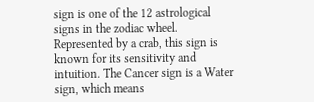sign is one of the 12 astrological signs in the zodiac wheel. Represented by a crab, this sign is known for its sensitivity and intuition. The Cancer sign is a Water sign, which means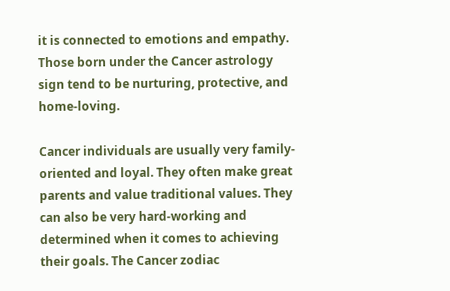it is connected to emotions and empathy. Those born under the Cancer astrology sign tend to be nurturing, protective, and home-loving.

Cancer individuals are usually very family-oriented and loyal. They often make great parents and value traditional values. They can also be very hard-working and determined when it comes to achieving their goals. The Cancer zodiac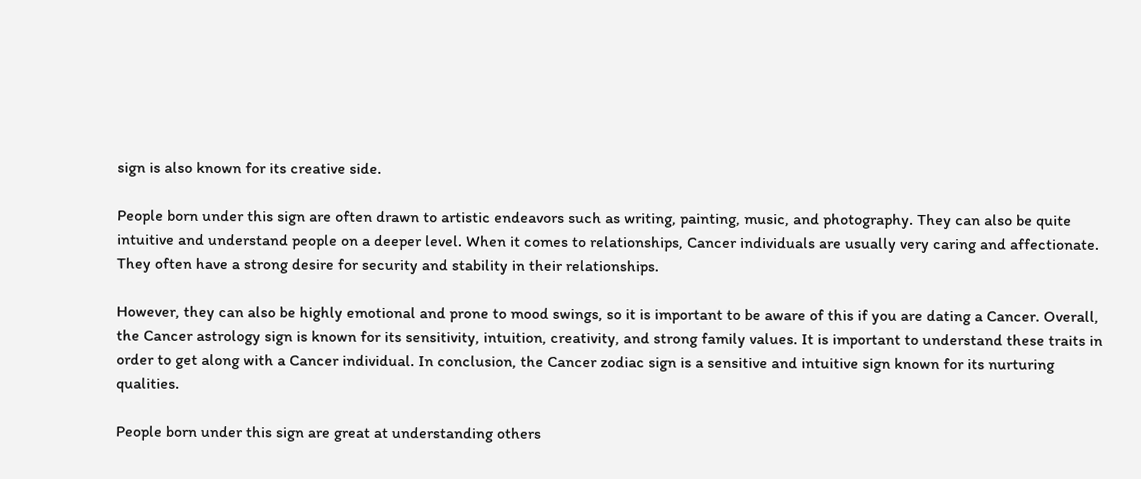sign is also known for its creative side.

People born under this sign are often drawn to artistic endeavors such as writing, painting, music, and photography. They can also be quite intuitive and understand people on a deeper level. When it comes to relationships, Cancer individuals are usually very caring and affectionate. They often have a strong desire for security and stability in their relationships.

However, they can also be highly emotional and prone to mood swings, so it is important to be aware of this if you are dating a Cancer. Overall, the Cancer astrology sign is known for its sensitivity, intuition, creativity, and strong family values. It is important to understand these traits in order to get along with a Cancer individual. In conclusion, the Cancer zodiac sign is a sensitive and intuitive sign known for its nurturing qualities.

People born under this sign are great at understanding others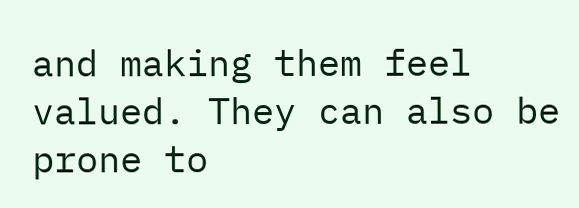and making them feel valued. They can also be prone to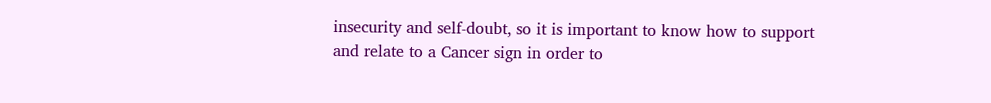insecurity and self-doubt, so it is important to know how to support and relate to a Cancer sign in order to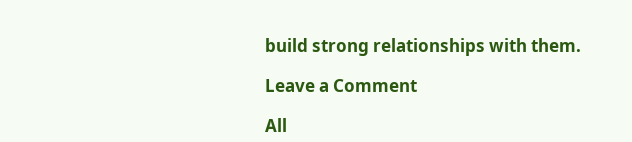build strong relationships with them.

Leave a Comment

All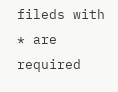fileds with * are required